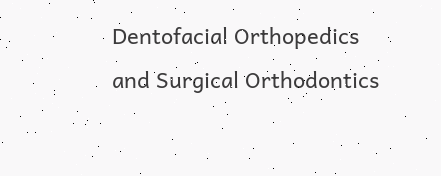Dentofacial Orthopedics and Surgical Orthodontics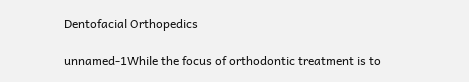Dentofacial Orthopedics

unnamed-1While the focus of orthodontic treatment is to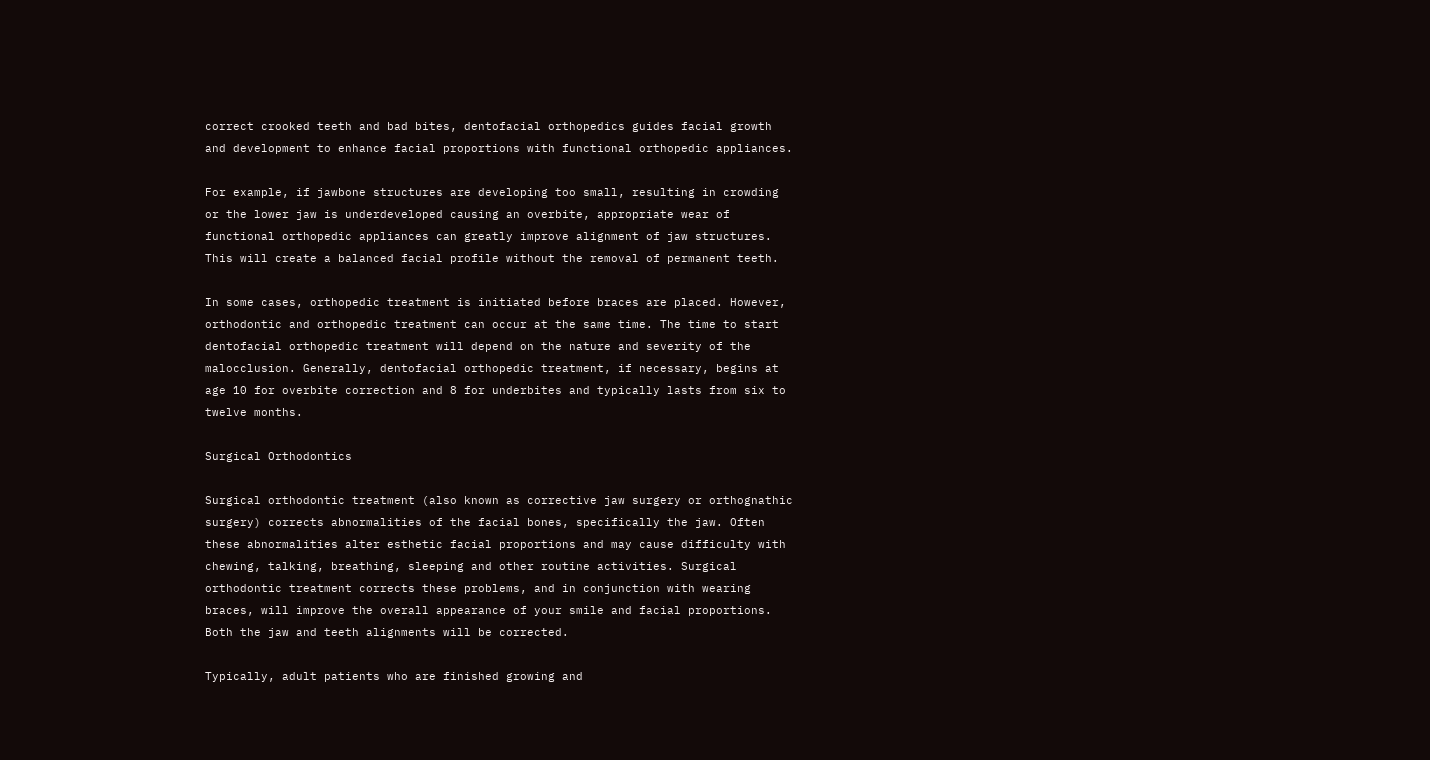correct crooked teeth and bad bites, dentofacial orthopedics guides facial growth and development to enhance facial proportions with functional orthopedic appliances.

For example, if jawbone structures are developing too small, resulting in crowding or the lower jaw is underdeveloped causing an overbite, appropriate wear of functional orthopedic appliances can greatly improve alignment of jaw structures. This will create a balanced facial profile without the removal of permanent teeth.

In some cases, orthopedic treatment is initiated before braces are placed. However, orthodontic and orthopedic treatment can occur at the same time. The time to start dentofacial orthopedic treatment will depend on the nature and severity of the malocclusion. Generally, dentofacial orthopedic treatment, if necessary, begins at age 10 for overbite correction and 8 for underbites and typically lasts from six to twelve months.

Surgical Orthodontics

Surgical orthodontic treatment (also known as corrective jaw surgery or orthognathic surgery) corrects abnormalities of the facial bones, specifically the jaw. Often these abnormalities alter esthetic facial proportions and may cause difficulty with chewing, talking, breathing, sleeping and other routine activities. Surgical orthodontic treatment corrects these problems, and in conjunction with wearing braces, will improve the overall appearance of your smile and facial proportions. Both the jaw and teeth alignments will be corrected.

Typically, adult patients who are finished growing and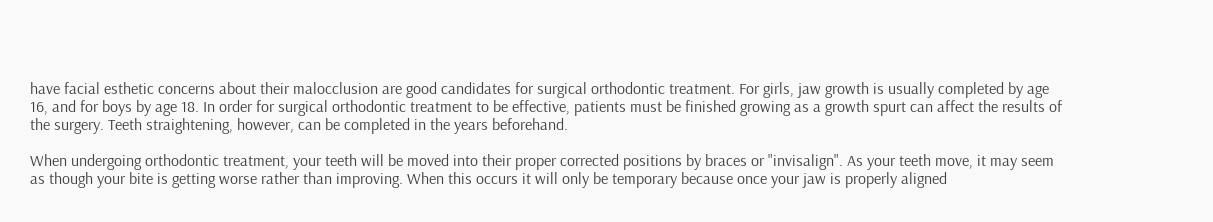have facial esthetic concerns about their malocclusion are good candidates for surgical orthodontic treatment. For girls, jaw growth is usually completed by age 16, and for boys by age 18. In order for surgical orthodontic treatment to be effective, patients must be finished growing as a growth spurt can affect the results of the surgery. Teeth straightening, however, can be completed in the years beforehand.

When undergoing orthodontic treatment, your teeth will be moved into their proper corrected positions by braces or "invisalign". As your teeth move, it may seem as though your bite is getting worse rather than improving. When this occurs it will only be temporary because once your jaw is properly aligned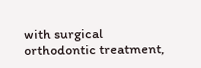with surgical orthodontic treatment,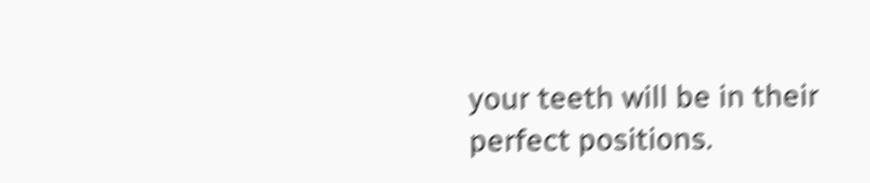your teeth will be in their perfect positions.